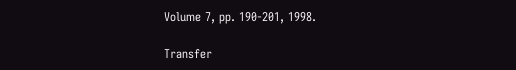Volume 7, pp. 190-201, 1998.

Transfer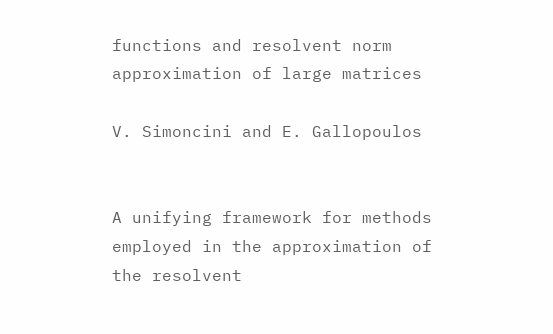functions and resolvent norm approximation of large matrices

V. Simoncini and E. Gallopoulos


A unifying framework for methods employed in the approximation of the resolvent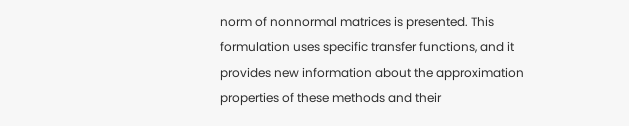norm of nonnormal matrices is presented. This formulation uses specific transfer functions, and it provides new information about the approximation properties of these methods and their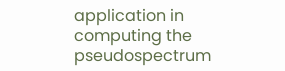application in computing the pseudospectrum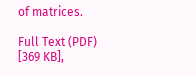of matrices.

Full Text (PDF) [369 KB],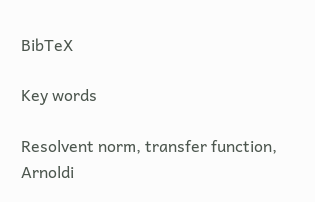BibTeX

Key words

Resolvent norm, transfer function, Arnoldi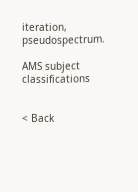iteration, pseudospectrum.

AMS subject classifications


< Back